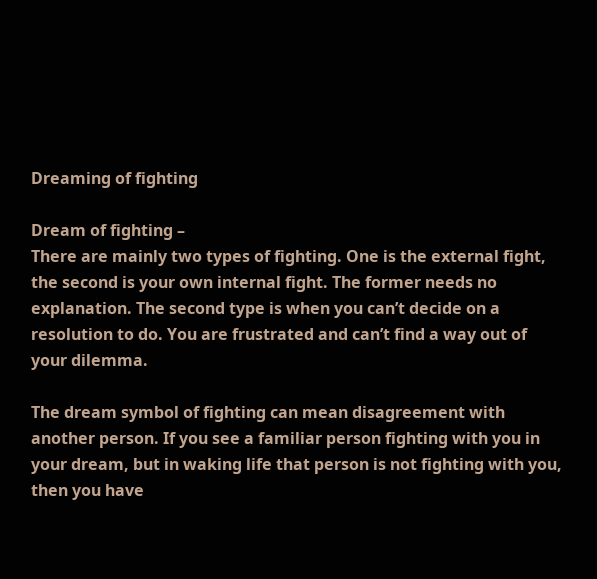Dreaming of fighting

Dream of fighting –
There are mainly two types of fighting. One is the external fight, the second is your own internal fight. The former needs no explanation. The second type is when you can’t decide on a resolution to do. You are frustrated and can’t find a way out of your dilemma.

The dream symbol of fighting can mean disagreement with another person. If you see a familiar person fighting with you in your dream, but in waking life that person is not fighting with you, then you have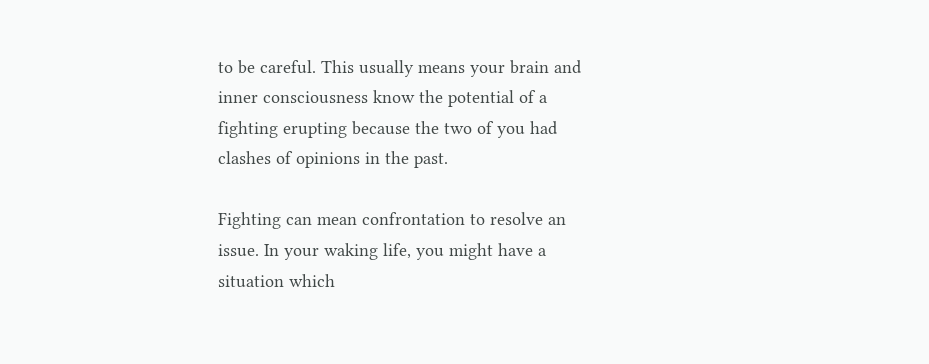to be careful. This usually means your brain and inner consciousness know the potential of a fighting erupting because the two of you had clashes of opinions in the past.

Fighting can mean confrontation to resolve an issue. In your waking life, you might have a situation which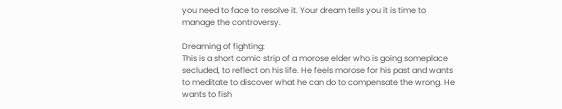you need to face to resolve it. Your dream tells you it is time to manage the controversy.

Dreaming of fighting:
This is a short comic strip of a morose elder who is going someplace secluded, to reflect on his life. He feels morose for his past and wants to meditate to discover what he can do to compensate the wrong. He wants to fish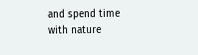and spend time with nature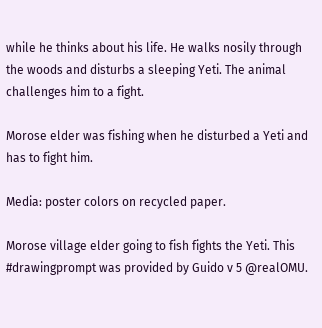while he thinks about his life. He walks nosily through the woods and disturbs a sleeping Yeti. The animal challenges him to a fight.

Morose elder was fishing when he disturbed a Yeti and has to fight him.

Media: poster colors on recycled paper.

Morose village elder going to fish fights the Yeti. This #drawingprompt was provided by Guido v 5 @realOMU.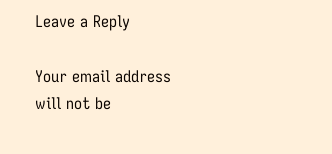Leave a Reply

Your email address will not be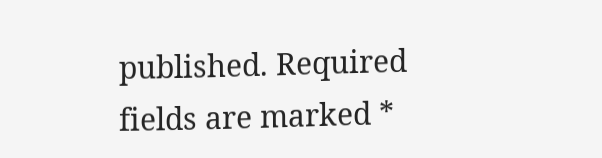published. Required fields are marked *